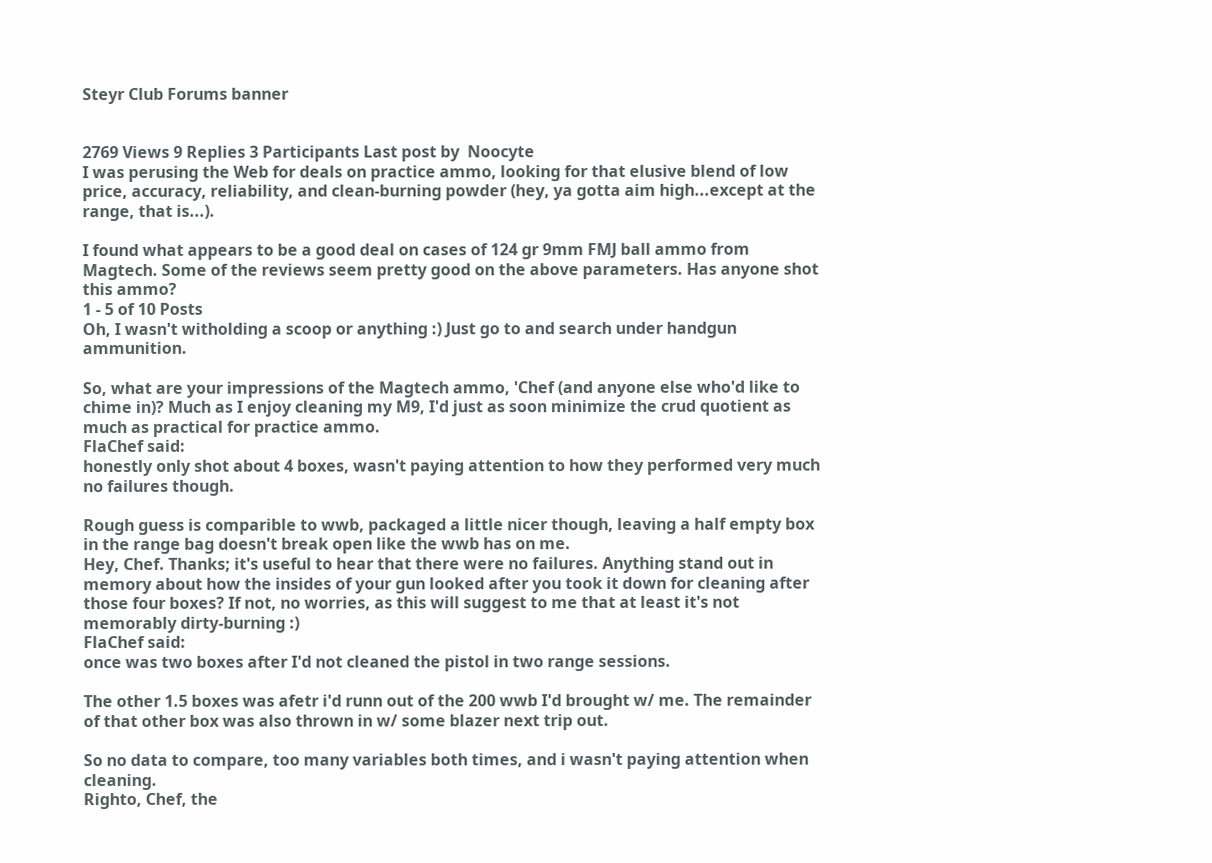Steyr Club Forums banner


2769 Views 9 Replies 3 Participants Last post by  Noocyte
I was perusing the Web for deals on practice ammo, looking for that elusive blend of low price, accuracy, reliability, and clean-burning powder (hey, ya gotta aim high...except at the range, that is...).

I found what appears to be a good deal on cases of 124 gr 9mm FMJ ball ammo from Magtech. Some of the reviews seem pretty good on the above parameters. Has anyone shot this ammo?
1 - 5 of 10 Posts
Oh, I wasn't witholding a scoop or anything :) Just go to and search under handgun ammunition.

So, what are your impressions of the Magtech ammo, 'Chef (and anyone else who'd like to chime in)? Much as I enjoy cleaning my M9, I'd just as soon minimize the crud quotient as much as practical for practice ammo.
FlaChef said:
honestly only shot about 4 boxes, wasn't paying attention to how they performed very much no failures though.

Rough guess is comparible to wwb, packaged a little nicer though, leaving a half empty box in the range bag doesn't break open like the wwb has on me.
Hey, Chef. Thanks; it's useful to hear that there were no failures. Anything stand out in memory about how the insides of your gun looked after you took it down for cleaning after those four boxes? If not, no worries, as this will suggest to me that at least it's not memorably dirty-burning :)
FlaChef said:
once was two boxes after I'd not cleaned the pistol in two range sessions.

The other 1.5 boxes was afetr i'd runn out of the 200 wwb I'd brought w/ me. The remainder of that other box was also thrown in w/ some blazer next trip out.

So no data to compare, too many variables both times, and i wasn't paying attention when cleaning.
Righto, Chef, the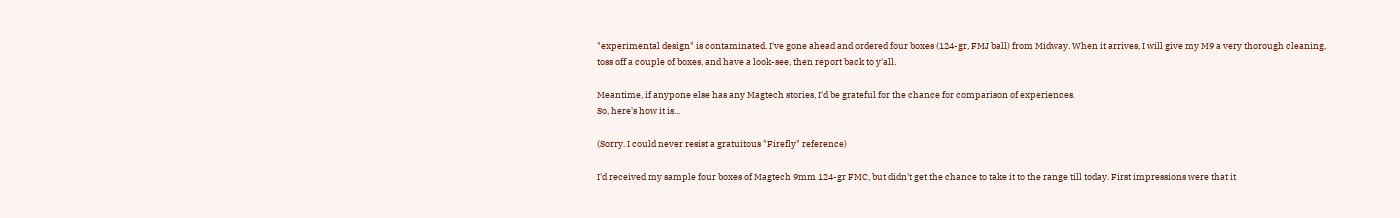"experimental design" is contaminated. I've gone ahead and ordered four boxes (124-gr, FMJ ball) from Midway. When it arrives, I will give my M9 a very thorough cleaning, toss off a couple of boxes, and have a look-see, then report back to y'all.

Meantime, if anypone else has any Magtech stories, I'd be grateful for the chance for comparison of experiences.
So, here's how it is...

(Sorry. I could never resist a gratuitous "Firefly" reference)

I'd received my sample four boxes of Magtech 9mm 124-gr FMC, but didn't get the chance to take it to the range till today. First impressions were that it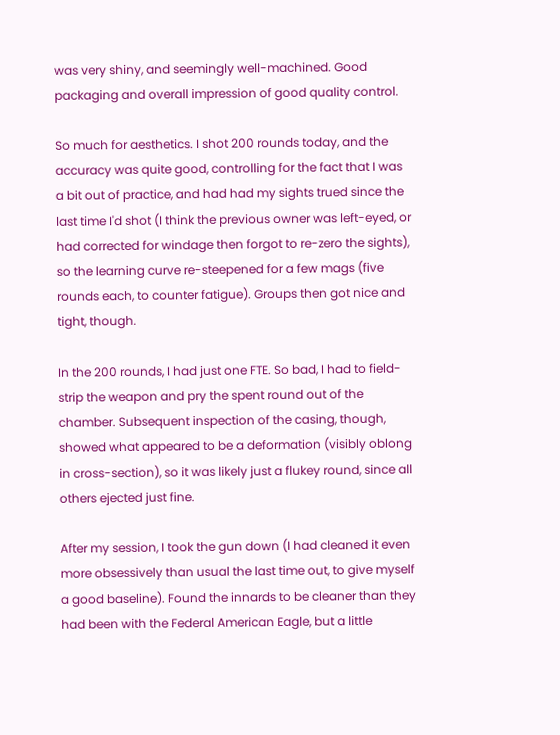was very shiny, and seemingly well-machined. Good packaging and overall impression of good quality control.

So much for aesthetics. I shot 200 rounds today, and the accuracy was quite good, controlling for the fact that I was a bit out of practice, and had had my sights trued since the last time I'd shot (I think the previous owner was left-eyed, or had corrected for windage then forgot to re-zero the sights), so the learning curve re-steepened for a few mags (five rounds each, to counter fatigue). Groups then got nice and tight, though.

In the 200 rounds, I had just one FTE. So bad, I had to field-strip the weapon and pry the spent round out of the chamber. Subsequent inspection of the casing, though, showed what appeared to be a deformation (visibly oblong in cross-section), so it was likely just a flukey round, since all others ejected just fine.

After my session, I took the gun down (I had cleaned it even more obsessively than usual the last time out, to give myself a good baseline). Found the innards to be cleaner than they had been with the Federal American Eagle, but a little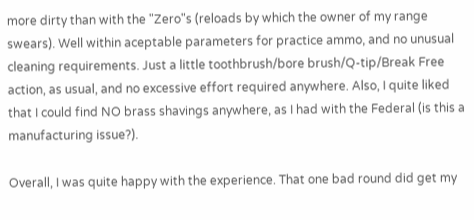more dirty than with the "Zero"s (reloads by which the owner of my range swears). Well within aceptable parameters for practice ammo, and no unusual cleaning requirements. Just a little toothbrush/bore brush/Q-tip/Break Free action, as usual, and no excessive effort required anywhere. Also, I quite liked that I could find NO brass shavings anywhere, as I had with the Federal (is this a manufacturing issue?).

Overall, I was quite happy with the experience. That one bad round did get my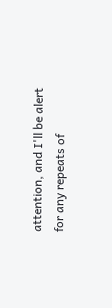attention, and I'll be alert for any repeats of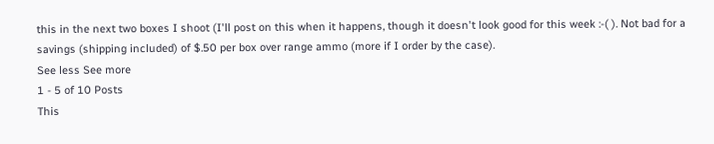this in the next two boxes I shoot (I'll post on this when it happens, though it doesn't look good for this week :-( ). Not bad for a savings (shipping included) of $.50 per box over range ammo (more if I order by the case).
See less See more
1 - 5 of 10 Posts
This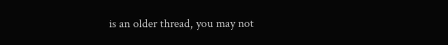is an older thread, you may not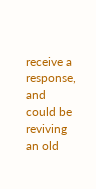receive a response, and could be reviving an old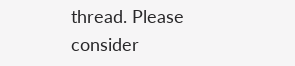thread. Please consider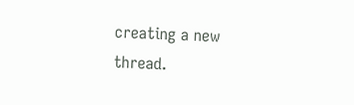creating a new thread.